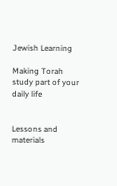Jewish Learning

Making Torah study part of your daily life


Lessons and materials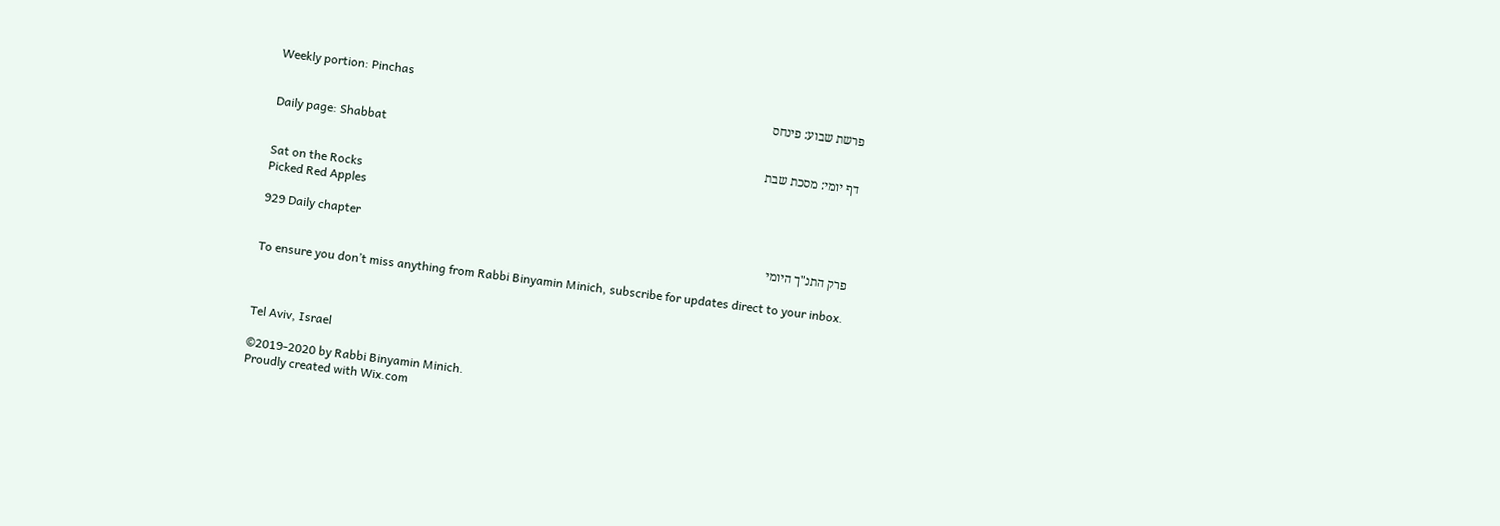Weekly portion: Pinchas
פרשת שבוע: פינחס

Daily page: Shabbat
דף יומי: מסכת שבת

Sat on the Rocks
Picked Red Apples

929 Daily chapter
פרק התנ"ך היומי

To ensure you don’t miss anything from Rabbi Binyamin Minich, subscribe for updates direct to your inbox.



Tel Aviv, Israel

©2019-2020 by Rabbi Binyamin Minich.
Proudly created with Wix.com